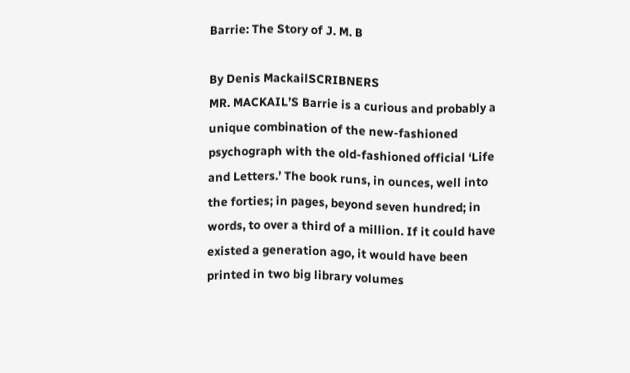Barrie: The Story of J. M. B

By Denis MackailSCRIBNERS
MR. MACKAIL’S Barrie is a curious and probably a unique combination of the new-fashioned psychograph with the old-fashioned official ‘Life and Letters.’ The book runs, in ounces, well into the forties; in pages, beyond seven hundred; in words, to over a third of a million. If it could have existed a generation ago, it would have been printed in two big library volumes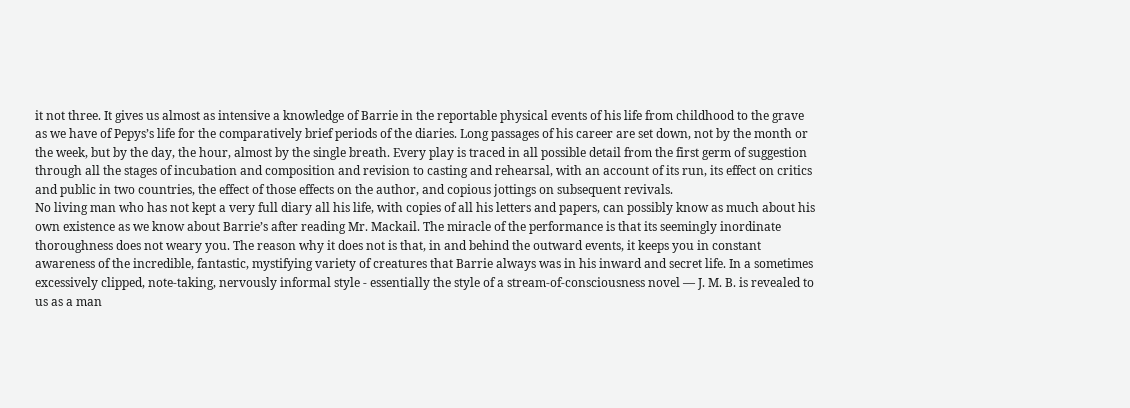it not three. It gives us almost as intensive a knowledge of Barrie in the reportable physical events of his life from childhood to the grave as we have of Pepys’s life for the comparatively brief periods of the diaries. Long passages of his career are set down, not by the month or the week, but by the day, the hour, almost by the single breath. Every play is traced in all possible detail from the first germ of suggestion through all the stages of incubation and composition and revision to casting and rehearsal, with an account of its run, its effect on critics and public in two countries, the effect of those effects on the author, and copious jottings on subsequent revivals.
No living man who has not kept a very full diary all his life, with copies of all his letters and papers, can possibly know as much about his own existence as we know about Barrie’s after reading Mr. Mackail. The miracle of the performance is that its seemingly inordinate thoroughness does not weary you. The reason why it does not is that, in and behind the outward events, it keeps you in constant awareness of the incredible, fantastic, mystifying variety of creatures that Barrie always was in his inward and secret life. In a sometimes excessively clipped, note-taking, nervously informal style - essentially the style of a stream-of-consciousness novel — J. M. B. is revealed to us as a man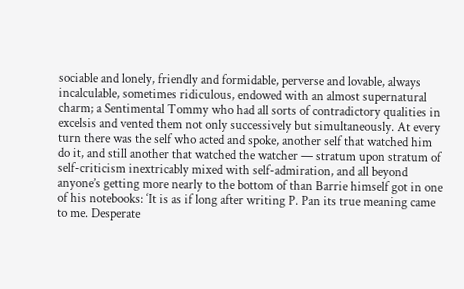sociable and lonely, friendly and formidable, perverse and lovable, always incalculable, sometimes ridiculous, endowed with an almost supernatural charm; a Sentimental Tommy who had all sorts of contradictory qualities in excelsis and vented them not only successively but simultaneously. At every turn there was the self who acted and spoke, another self that watched him do it, and still another that watched the watcher — stratum upon stratum of self-criticism inextricably mixed with self-admiration, and all beyond anyone’s getting more nearly to the bottom of than Barrie himself got in one of his notebooks: ‘It is as if long after writing P. Pan its true meaning came to me. Desperate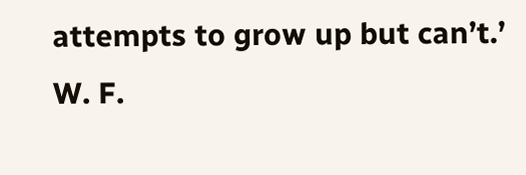attempts to grow up but can’t.’
W. F.